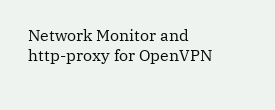Network Monitor and http-proxy for OpenVPN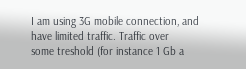I am using 3G mobile connection, and have limited traffic. Traffic over
some treshold (for instance 1 Gb a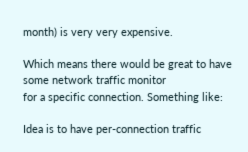month) is very very expensive.

Which means there would be great to have some network traffic monitor
for a specific connection. Something like:

Idea is to have per-connection traffic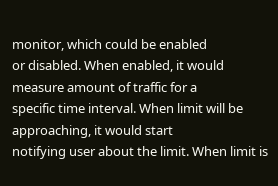monitor, which could be enabled
or disabled. When enabled, it would measure amount of traffic for a
specific time interval. When limit will be approaching, it would start
notifying user about the limit. When limit is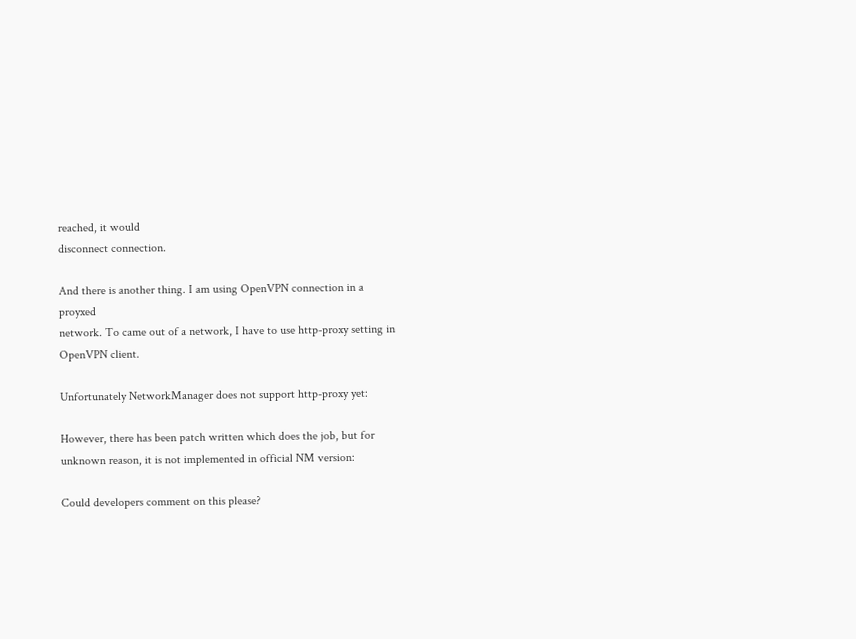reached, it would
disconnect connection.

And there is another thing. I am using OpenVPN connection in a proyxed
network. To came out of a network, I have to use http-proxy setting in
OpenVPN client.

Unfortunately NetworkManager does not support http-proxy yet:

However, there has been patch written which does the job, but for
unknown reason, it is not implemented in official NM version:

Could developers comment on this please?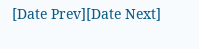[Date Prev][Date Next]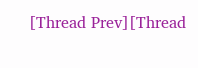[Thread Prev][Thread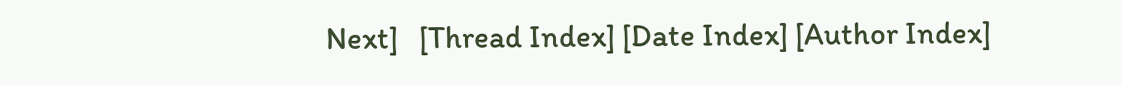Next]   [Thread Index] [Date Index] [Author Index]